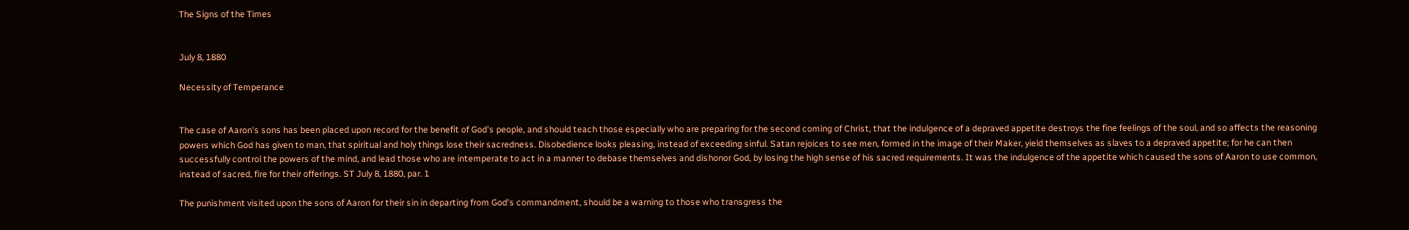The Signs of the Times


July 8, 1880

Necessity of Temperance


The case of Aaron's sons has been placed upon record for the benefit of God's people, and should teach those especially who are preparing for the second coming of Christ, that the indulgence of a depraved appetite destroys the fine feelings of the soul, and so affects the reasoning powers which God has given to man, that spiritual and holy things lose their sacredness. Disobedience looks pleasing, instead of exceeding sinful. Satan rejoices to see men, formed in the image of their Maker, yield themselves as slaves to a depraved appetite; for he can then successfully control the powers of the mind, and lead those who are intemperate to act in a manner to debase themselves and dishonor God, by losing the high sense of his sacred requirements. It was the indulgence of the appetite which caused the sons of Aaron to use common, instead of sacred, fire for their offerings. ST July 8, 1880, par. 1

The punishment visited upon the sons of Aaron for their sin in departing from God's commandment, should be a warning to those who transgress the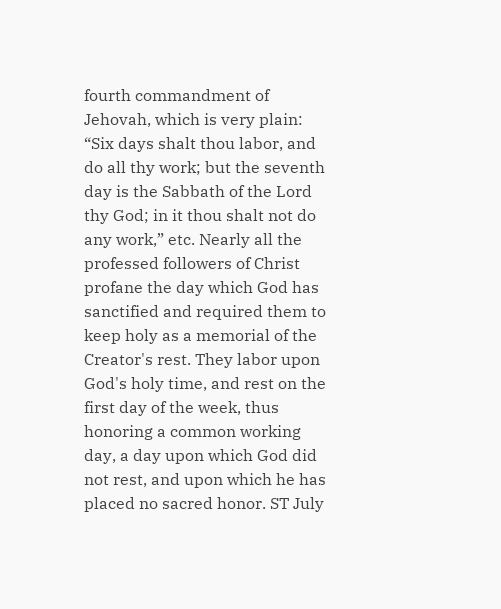fourth commandment of Jehovah, which is very plain: “Six days shalt thou labor, and do all thy work; but the seventh day is the Sabbath of the Lord thy God; in it thou shalt not do any work,” etc. Nearly all the professed followers of Christ profane the day which God has sanctified and required them to keep holy as a memorial of the Creator's rest. They labor upon God's holy time, and rest on the first day of the week, thus honoring a common working day, a day upon which God did not rest, and upon which he has placed no sacred honor. ST July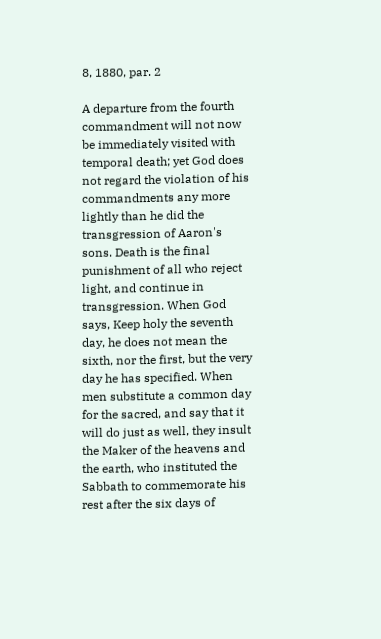8, 1880, par. 2

A departure from the fourth commandment will not now be immediately visited with temporal death; yet God does not regard the violation of his commandments any more lightly than he did the transgression of Aaron's sons. Death is the final punishment of all who reject light, and continue in transgression. When God says, Keep holy the seventh day, he does not mean the sixth, nor the first, but the very day he has specified. When men substitute a common day for the sacred, and say that it will do just as well, they insult the Maker of the heavens and the earth, who instituted the Sabbath to commemorate his rest after the six days of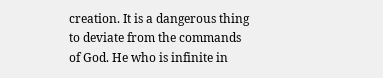creation. It is a dangerous thing to deviate from the commands of God. He who is infinite in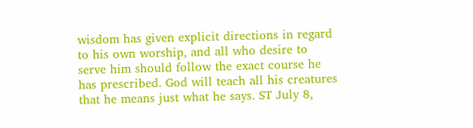wisdom has given explicit directions in regard to his own worship, and all who desire to serve him should follow the exact course he has prescribed. God will teach all his creatures that he means just what he says. ST July 8,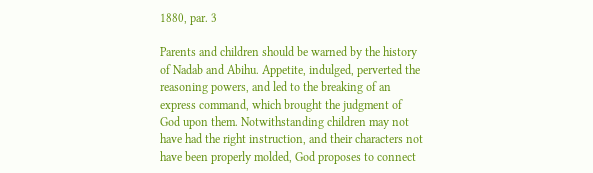1880, par. 3

Parents and children should be warned by the history of Nadab and Abihu. Appetite, indulged, perverted the reasoning powers, and led to the breaking of an express command, which brought the judgment of God upon them. Notwithstanding children may not have had the right instruction, and their characters not have been properly molded, God proposes to connect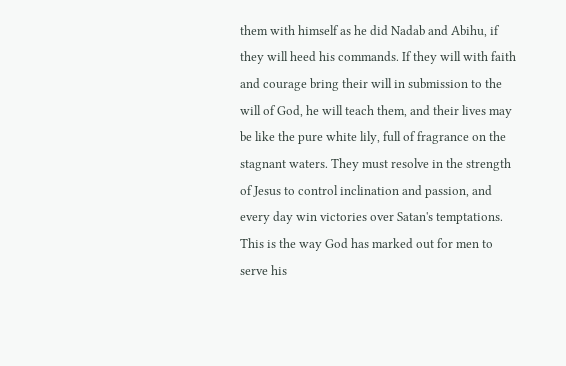them with himself as he did Nadab and Abihu, if they will heed his commands. If they will with faith and courage bring their will in submission to the will of God, he will teach them, and their lives may be like the pure white lily, full of fragrance on the stagnant waters. They must resolve in the strength of Jesus to control inclination and passion, and every day win victories over Satan's temptations. This is the way God has marked out for men to serve his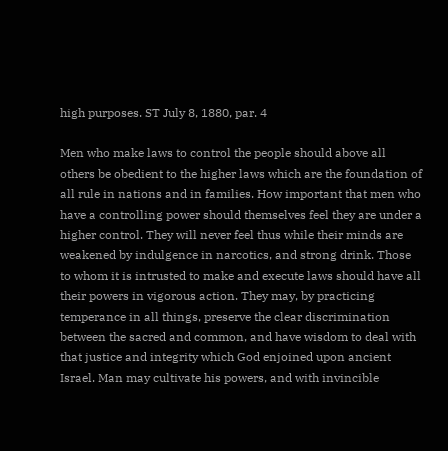high purposes. ST July 8, 1880, par. 4

Men who make laws to control the people should above all others be obedient to the higher laws which are the foundation of all rule in nations and in families. How important that men who have a controlling power should themselves feel they are under a higher control. They will never feel thus while their minds are weakened by indulgence in narcotics, and strong drink. Those to whom it is intrusted to make and execute laws should have all their powers in vigorous action. They may, by practicing temperance in all things, preserve the clear discrimination between the sacred and common, and have wisdom to deal with that justice and integrity which God enjoined upon ancient Israel. Man may cultivate his powers, and with invincible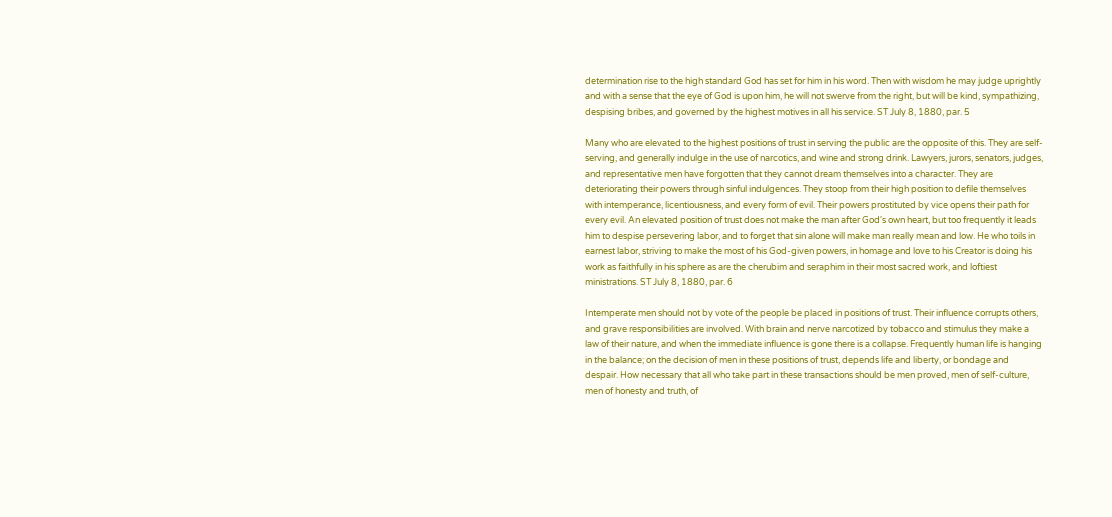determination rise to the high standard God has set for him in his word. Then with wisdom he may judge uprightly and with a sense that the eye of God is upon him, he will not swerve from the right, but will be kind, sympathizing, despising bribes, and governed by the highest motives in all his service. ST July 8, 1880, par. 5

Many who are elevated to the highest positions of trust in serving the public are the opposite of this. They are self-serving, and generally indulge in the use of narcotics, and wine and strong drink. Lawyers, jurors, senators, judges, and representative men have forgotten that they cannot dream themselves into a character. They are deteriorating their powers through sinful indulgences. They stoop from their high position to defile themselves with intemperance, licentiousness, and every form of evil. Their powers prostituted by vice opens their path for every evil. An elevated position of trust does not make the man after God's own heart, but too frequently it leads him to despise persevering labor, and to forget that sin alone will make man really mean and low. He who toils in earnest labor, striving to make the most of his God-given powers, in homage and love to his Creator is doing his work as faithfully in his sphere as are the cherubim and seraphim in their most sacred work, and loftiest ministrations. ST July 8, 1880, par. 6

Intemperate men should not by vote of the people be placed in positions of trust. Their influence corrupts others, and grave responsibilities are involved. With brain and nerve narcotized by tobacco and stimulus they make a law of their nature, and when the immediate influence is gone there is a collapse. Frequently human life is hanging in the balance; on the decision of men in these positions of trust, depends life and liberty, or bondage and despair. How necessary that all who take part in these transactions should be men proved, men of self-culture, men of honesty and truth, of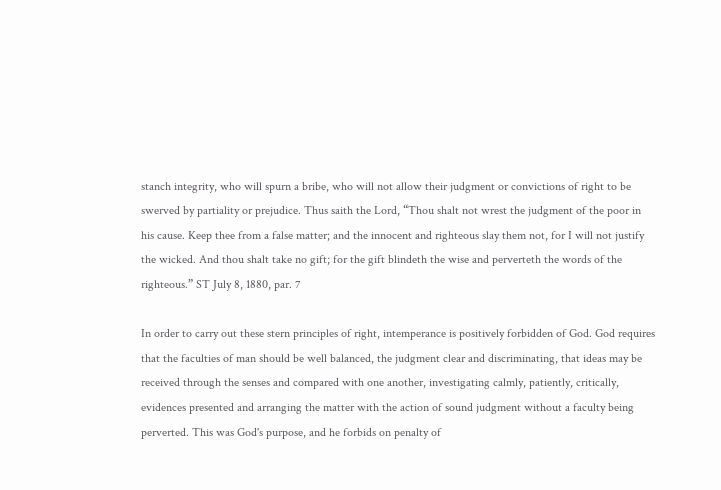stanch integrity, who will spurn a bribe, who will not allow their judgment or convictions of right to be swerved by partiality or prejudice. Thus saith the Lord, “Thou shalt not wrest the judgment of the poor in his cause. Keep thee from a false matter; and the innocent and righteous slay them not, for I will not justify the wicked. And thou shalt take no gift; for the gift blindeth the wise and perverteth the words of the righteous.” ST July 8, 1880, par. 7

In order to carry out these stern principles of right, intemperance is positively forbidden of God. God requires that the faculties of man should be well balanced, the judgment clear and discriminating, that ideas may be received through the senses and compared with one another, investigating calmly, patiently, critically, evidences presented and arranging the matter with the action of sound judgment without a faculty being perverted. This was God's purpose, and he forbids on penalty of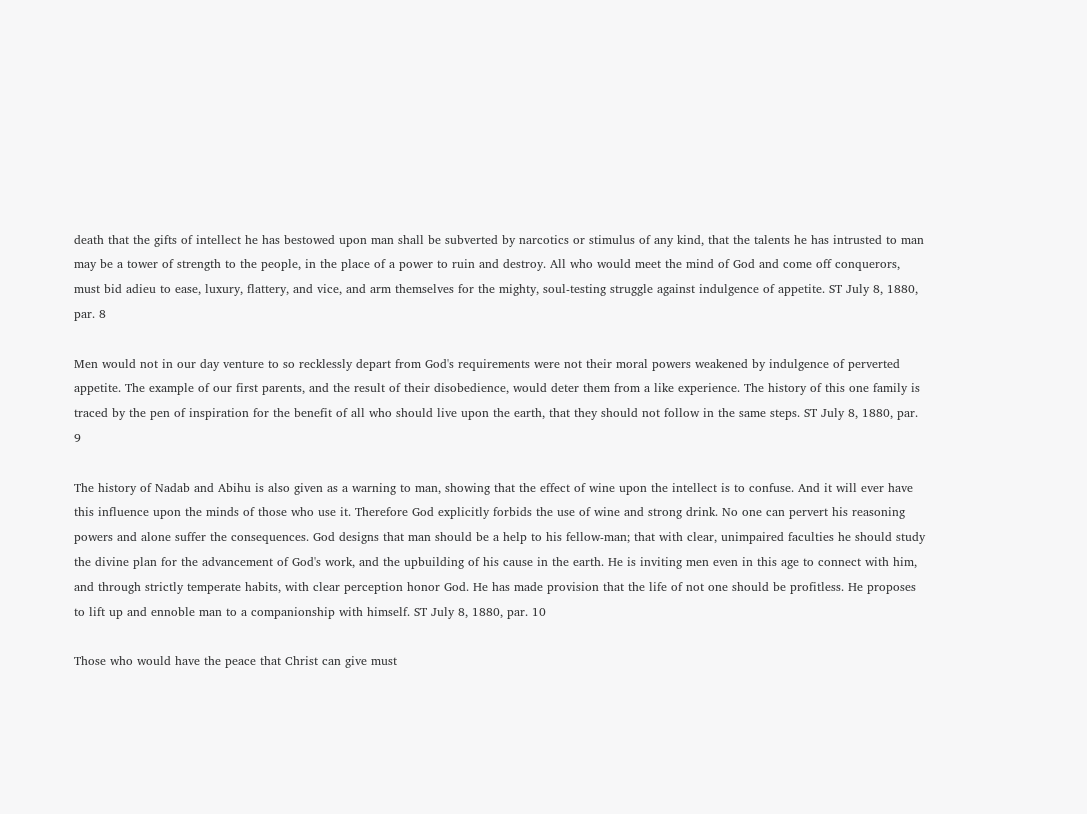death that the gifts of intellect he has bestowed upon man shall be subverted by narcotics or stimulus of any kind, that the talents he has intrusted to man may be a tower of strength to the people, in the place of a power to ruin and destroy. All who would meet the mind of God and come off conquerors, must bid adieu to ease, luxury, flattery, and vice, and arm themselves for the mighty, soul-testing struggle against indulgence of appetite. ST July 8, 1880, par. 8

Men would not in our day venture to so recklessly depart from God's requirements were not their moral powers weakened by indulgence of perverted appetite. The example of our first parents, and the result of their disobedience, would deter them from a like experience. The history of this one family is traced by the pen of inspiration for the benefit of all who should live upon the earth, that they should not follow in the same steps. ST July 8, 1880, par. 9

The history of Nadab and Abihu is also given as a warning to man, showing that the effect of wine upon the intellect is to confuse. And it will ever have this influence upon the minds of those who use it. Therefore God explicitly forbids the use of wine and strong drink. No one can pervert his reasoning powers and alone suffer the consequences. God designs that man should be a help to his fellow-man; that with clear, unimpaired faculties he should study the divine plan for the advancement of God's work, and the upbuilding of his cause in the earth. He is inviting men even in this age to connect with him, and through strictly temperate habits, with clear perception honor God. He has made provision that the life of not one should be profitless. He proposes to lift up and ennoble man to a companionship with himself. ST July 8, 1880, par. 10

Those who would have the peace that Christ can give must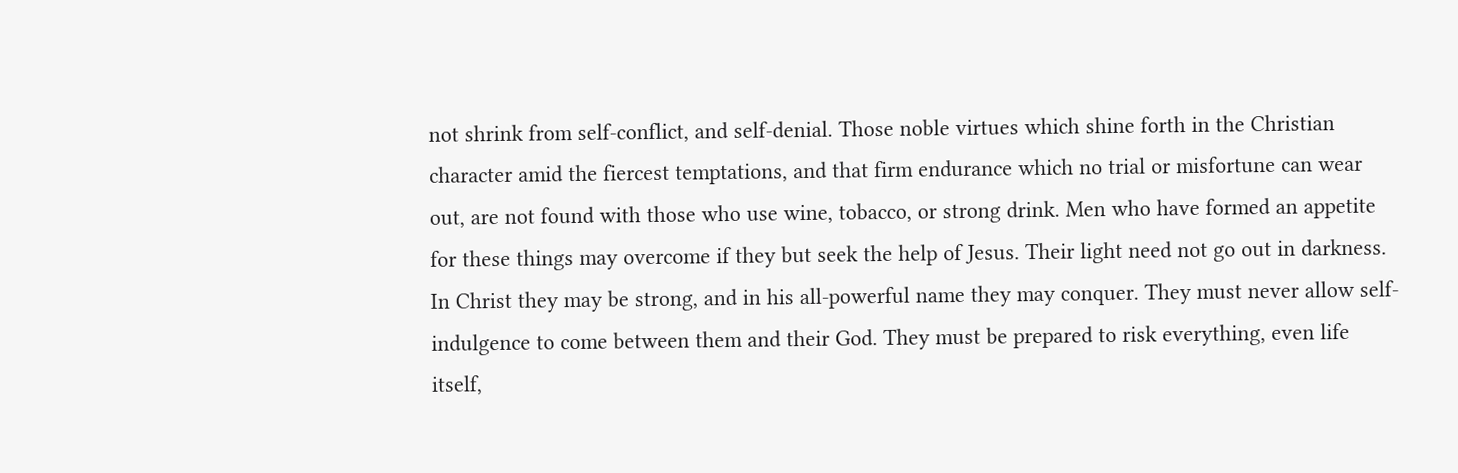not shrink from self-conflict, and self-denial. Those noble virtues which shine forth in the Christian character amid the fiercest temptations, and that firm endurance which no trial or misfortune can wear out, are not found with those who use wine, tobacco, or strong drink. Men who have formed an appetite for these things may overcome if they but seek the help of Jesus. Their light need not go out in darkness. In Christ they may be strong, and in his all-powerful name they may conquer. They must never allow self-indulgence to come between them and their God. They must be prepared to risk everything, even life itself,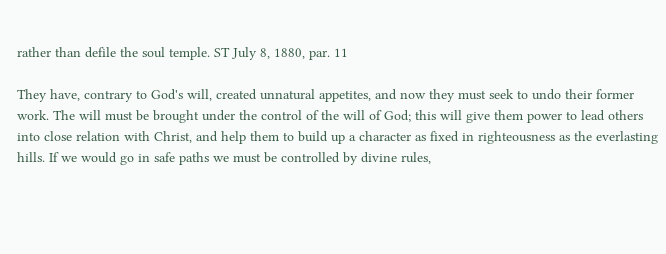rather than defile the soul temple. ST July 8, 1880, par. 11

They have, contrary to God's will, created unnatural appetites, and now they must seek to undo their former work. The will must be brought under the control of the will of God; this will give them power to lead others into close relation with Christ, and help them to build up a character as fixed in righteousness as the everlasting hills. If we would go in safe paths we must be controlled by divine rules,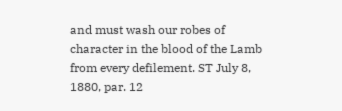and must wash our robes of character in the blood of the Lamb from every defilement. ST July 8, 1880, par. 12